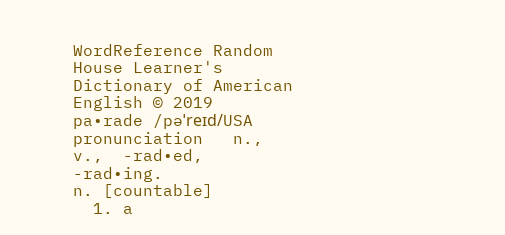WordReference Random House Learner's Dictionary of American English © 2019
pa•rade /pəˈreɪd/USA pronunciation   n., v.,  -rad•ed, -rad•ing.
n. [countable]
  1. a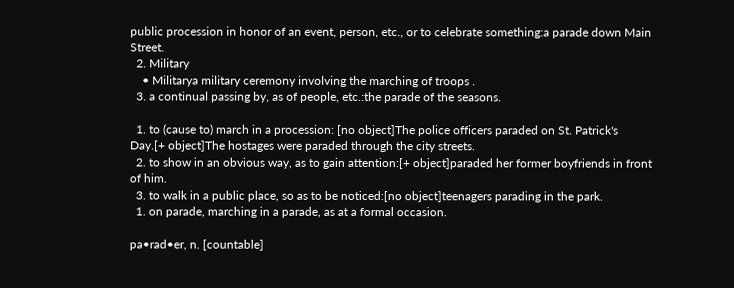public procession in honor of an event, person, etc., or to celebrate something:a parade down Main Street.
  2. Military
    • Militarya military ceremony involving the marching of troops .
  3. a continual passing by, as of people, etc.:the parade of the seasons.

  1. to (cause to) march in a procession: [no object]The police officers paraded on St. Patrick's Day.[+ object]The hostages were paraded through the city streets.
  2. to show in an obvious way, as to gain attention:[+ object]paraded her former boyfriends in front of him.
  3. to walk in a public place, so as to be noticed:[no object]teenagers parading in the park.
  1. on parade, marching in a parade, as at a formal occasion.

pa•rad•er, n. [countable]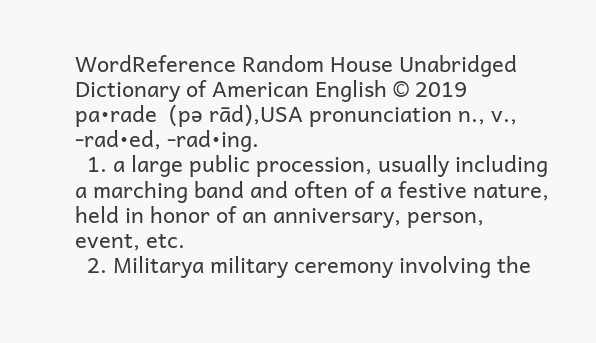WordReference Random House Unabridged Dictionary of American English © 2019
pa•rade  (pə rād),USA pronunciation n., v.,  -rad•ed, -rad•ing.
  1. a large public procession, usually including a marching band and often of a festive nature, held in honor of an anniversary, person, event, etc.
  2. Militarya military ceremony involving the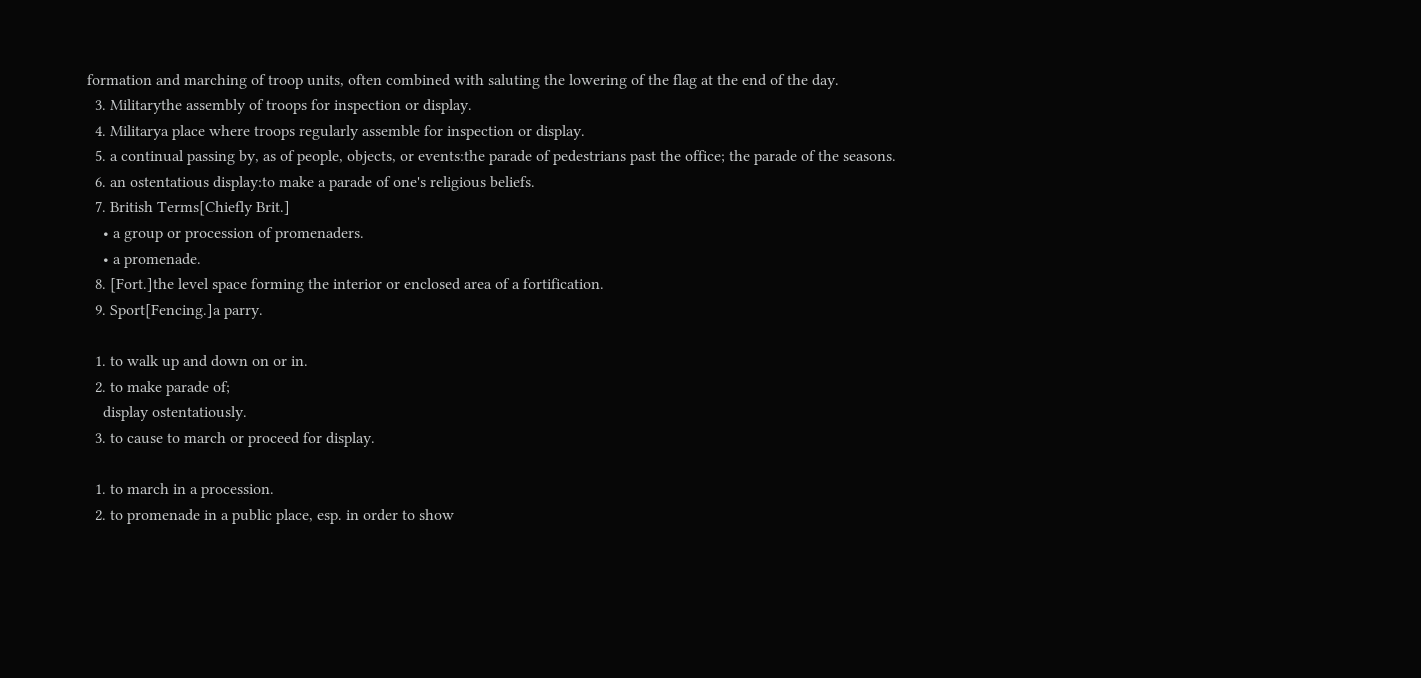formation and marching of troop units, often combined with saluting the lowering of the flag at the end of the day.
  3. Militarythe assembly of troops for inspection or display.
  4. Militarya place where troops regularly assemble for inspection or display.
  5. a continual passing by, as of people, objects, or events:the parade of pedestrians past the office; the parade of the seasons.
  6. an ostentatious display:to make a parade of one's religious beliefs.
  7. British Terms[Chiefly Brit.]
    • a group or procession of promenaders.
    • a promenade.
  8. [Fort.]the level space forming the interior or enclosed area of a fortification.
  9. Sport[Fencing.]a parry.

  1. to walk up and down on or in.
  2. to make parade of;
    display ostentatiously.
  3. to cause to march or proceed for display.

  1. to march in a procession.
  2. to promenade in a public place, esp. in order to show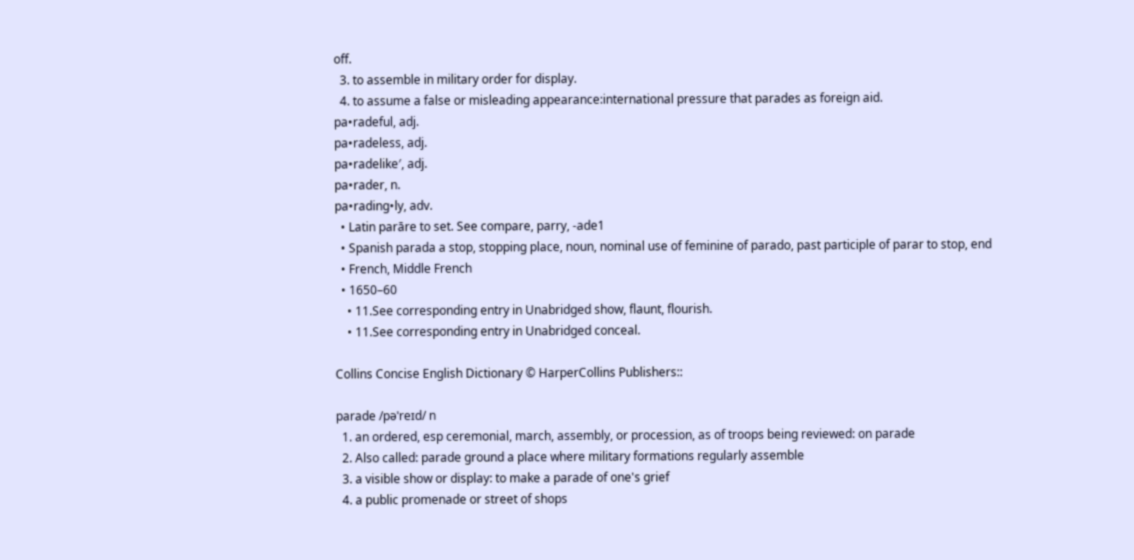off.
  3. to assemble in military order for display.
  4. to assume a false or misleading appearance:international pressure that parades as foreign aid.
pa•radeful, adj.
pa•radeless, adj.
pa•radelike′, adj.
pa•rader, n.
pa•rading•ly, adv.
  • Latin parāre to set. See compare, parry, -ade1
  • Spanish parada a stop, stopping place, noun, nominal use of feminine of parado, past participle of parar to stop, end
  • French, Middle French
  • 1650–60
    • 11.See corresponding entry in Unabridged show, flaunt, flourish.
    • 11.See corresponding entry in Unabridged conceal.

Collins Concise English Dictionary © HarperCollins Publishers::

parade /pəˈreɪd/ n
  1. an ordered, esp ceremonial, march, assembly, or procession, as of troops being reviewed: on parade
  2. Also called: parade ground a place where military formations regularly assemble
  3. a visible show or display: to make a parade of one's grief
  4. a public promenade or street of shops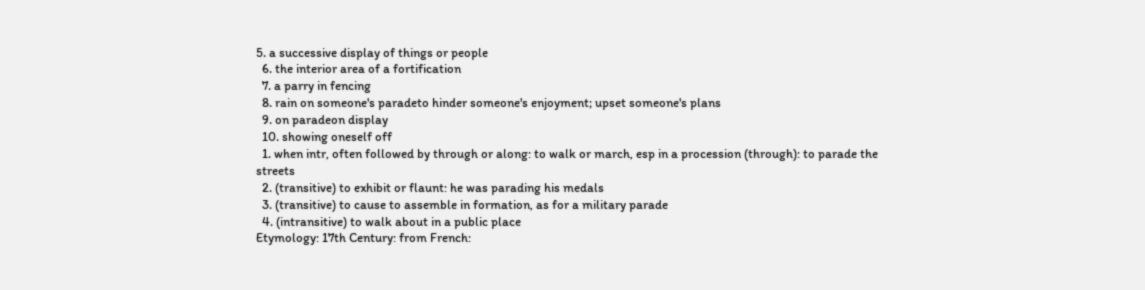5. a successive display of things or people
  6. the interior area of a fortification
  7. a parry in fencing
  8. rain on someone's paradeto hinder someone's enjoyment; upset someone's plans
  9. on paradeon display
  10. showing oneself off
  1. when intr, often followed by through or along: to walk or march, esp in a procession (through): to parade the streets
  2. (transitive) to exhibit or flaunt: he was parading his medals
  3. (transitive) to cause to assemble in formation, as for a military parade
  4. (intransitive) to walk about in a public place
Etymology: 17th Century: from French: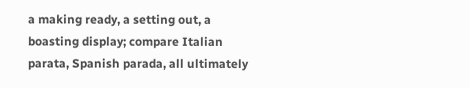a making ready, a setting out, a boasting display; compare Italian parata, Spanish parada, all ultimately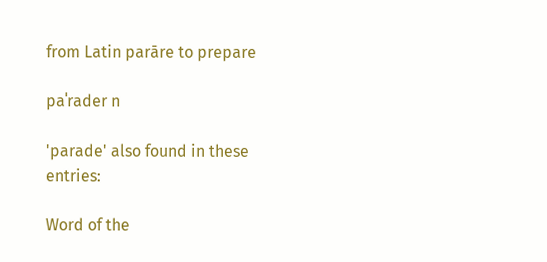from Latin parāre to prepare

paˈrader n

'parade' also found in these entries:

Word of the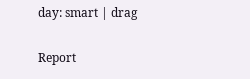day: smart | drag


Report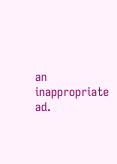an inappropriate ad.